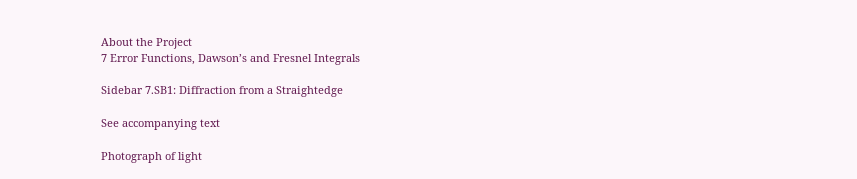About the Project
7 Error Functions, Dawson’s and Fresnel Integrals

Sidebar 7.SB1: Diffraction from a Straightedge

See accompanying text

Photograph of light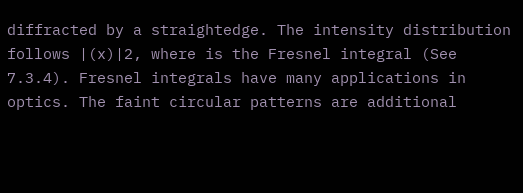diffracted by a straightedge. The intensity distribution follows |(x)|2, where is the Fresnel integral (See 7.3.4). Fresnel integrals have many applications in optics. The faint circular patterns are additional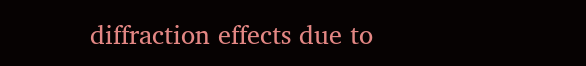diffraction effects due to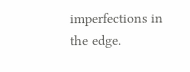imperfections in the edge.